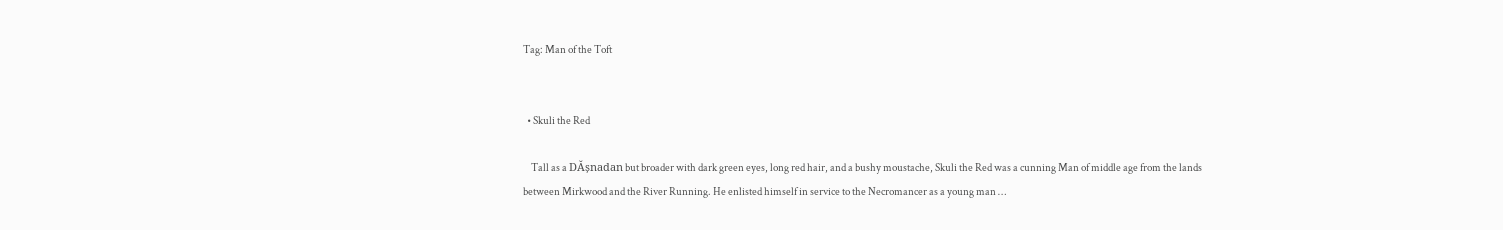Tag: Man of the Toft


  • Skuli the Red

    Tall as a DĂșnadan but broader with dark green eyes, long red hair, and a bushy moustache, Skuli the Red was a cunning Man of middle age from the lands between Mirkwood and the River Running. He enlisted himself in service to the Necromancer as a young man …